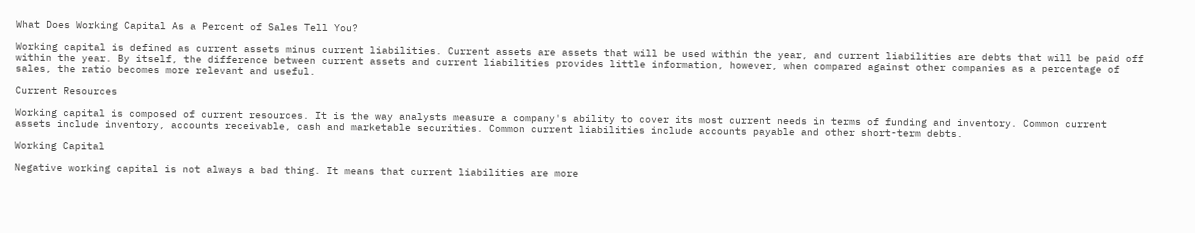What Does Working Capital As a Percent of Sales Tell You?

Working capital is defined as current assets minus current liabilities. Current assets are assets that will be used within the year, and current liabilities are debts that will be paid off within the year. By itself, the difference between current assets and current liabilities provides little information, however, when compared against other companies as a percentage of sales, the ratio becomes more relevant and useful.

Current Resources

Working capital is composed of current resources. It is the way analysts measure a company's ability to cover its most current needs in terms of funding and inventory. Common current assets include inventory, accounts receivable, cash and marketable securities. Common current liabilities include accounts payable and other short-term debts.

Working Capital

Negative working capital is not always a bad thing. It means that current liabilities are more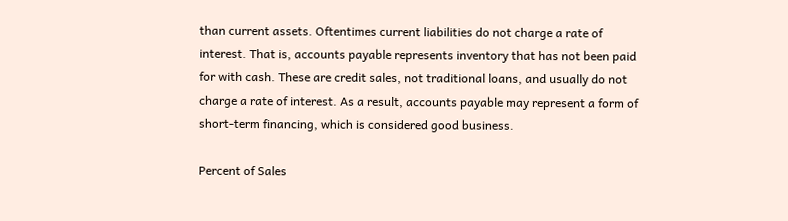than current assets. Oftentimes current liabilities do not charge a rate of interest. That is, accounts payable represents inventory that has not been paid for with cash. These are credit sales, not traditional loans, and usually do not charge a rate of interest. As a result, accounts payable may represent a form of short-term financing, which is considered good business.

Percent of Sales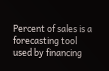Percent of sales is a forecasting tool used by financing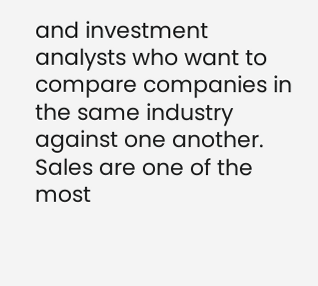and investment analysts who want to compare companies in the same industry against one another. Sales are one of the most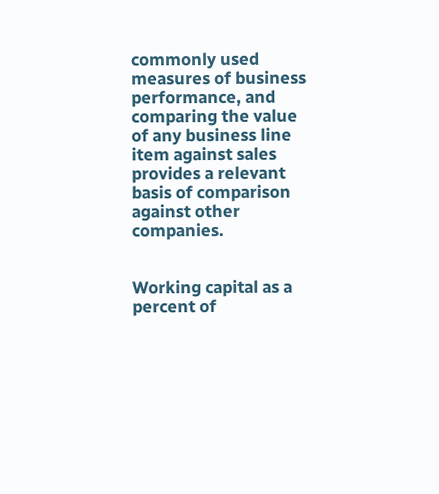commonly used measures of business performance, and comparing the value of any business line item against sales provides a relevant basis of comparison against other companies.


Working capital as a percent of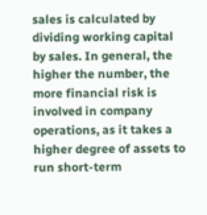sales is calculated by dividing working capital by sales. In general, the higher the number, the more financial risk is involved in company operations, as it takes a higher degree of assets to run short-term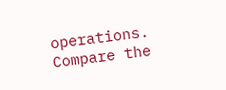operations. Compare the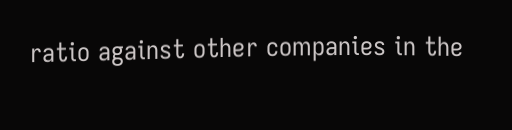ratio against other companies in the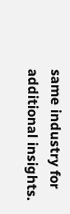same industry for additional insights.